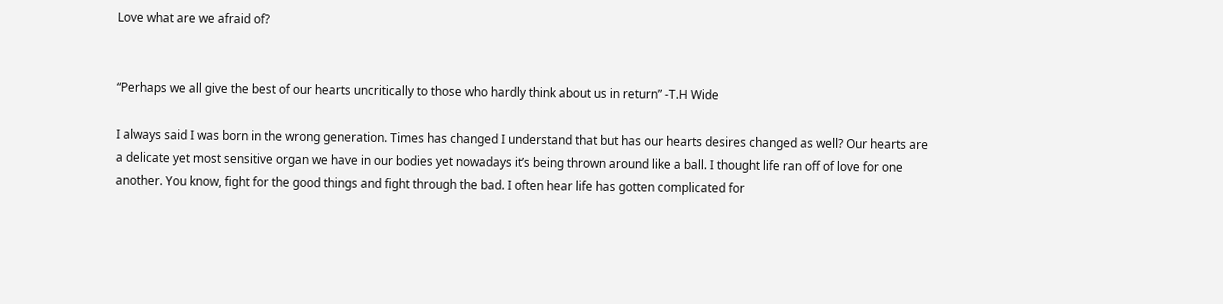Love what are we afraid of?


“Perhaps we all give the best of our hearts uncritically to those who hardly think about us in return” -T.H Wide

I always said I was born in the wrong generation. Times has changed I understand that but has our hearts desires changed as well? Our hearts are a delicate yet most sensitive organ we have in our bodies yet nowadays it’s being thrown around like a ball. I thought life ran off of love for one another. You know, fight for the good things and fight through the bad. I often hear life has gotten complicated for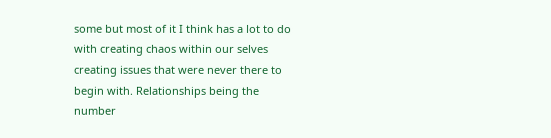some but most of it I think has a lot to do with creating chaos within our selves creating issues that were never there to begin with. Relationships being the number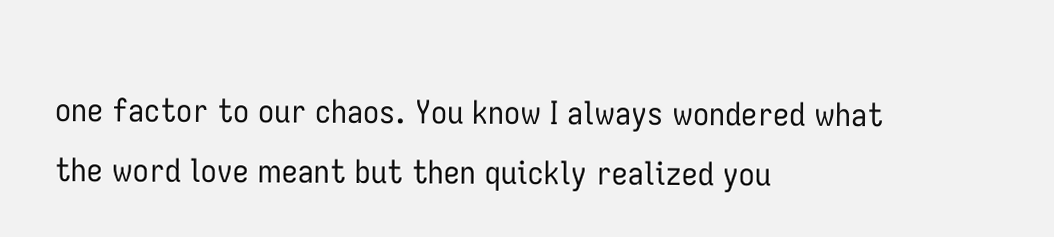one factor to our chaos. You know I always wondered what the word love meant but then quickly realized you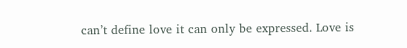can’t define love it can only be expressed. Love is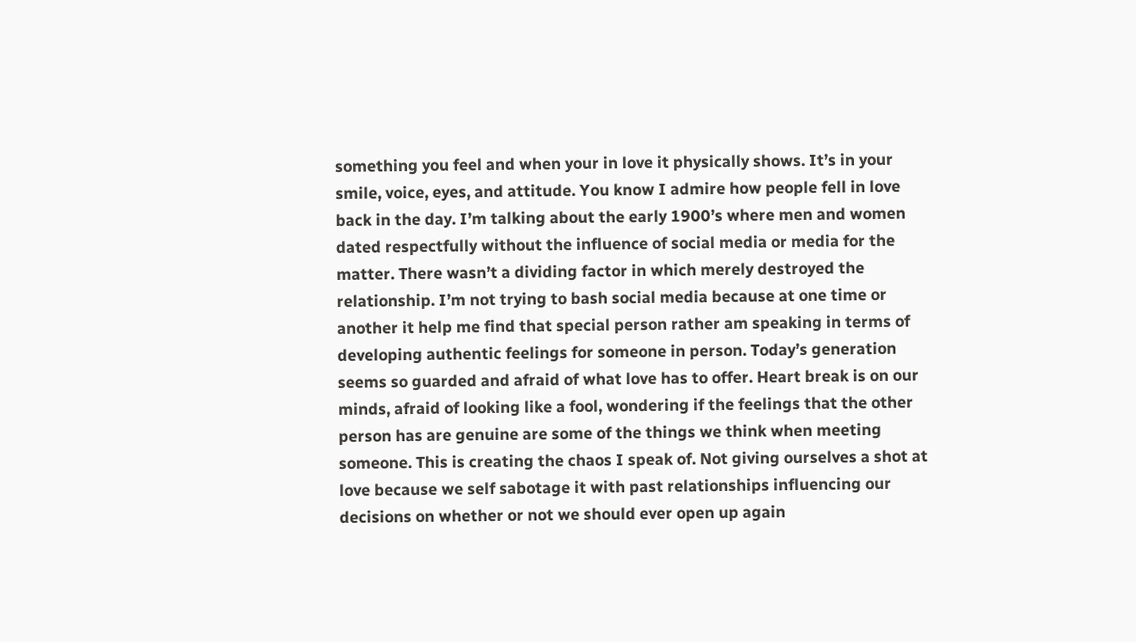something you feel and when your in love it physically shows. It’s in your smile, voice, eyes, and attitude. You know I admire how people fell in love back in the day. I’m talking about the early 1900’s where men and women dated respectfully without the influence of social media or media for the matter. There wasn’t a dividing factor in which merely destroyed the relationship. I’m not trying to bash social media because at one time or another it help me find that special person rather am speaking in terms of developing authentic feelings for someone in person. Today’s generation seems so guarded and afraid of what love has to offer. Heart break is on our minds, afraid of looking like a fool, wondering if the feelings that the other person has are genuine are some of the things we think when meeting someone. This is creating the chaos I speak of. Not giving ourselves a shot at love because we self sabotage it with past relationships influencing our decisions on whether or not we should ever open up again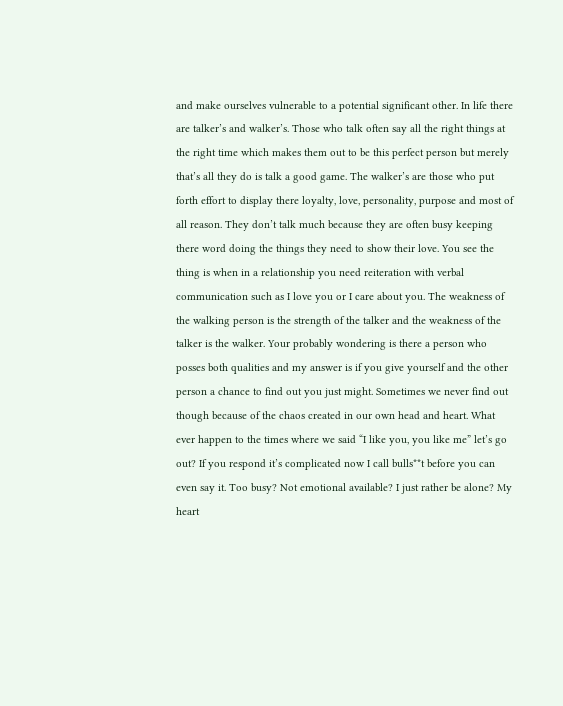and make ourselves vulnerable to a potential significant other. In life there are talker’s and walker’s. Those who talk often say all the right things at the right time which makes them out to be this perfect person but merely that’s all they do is talk a good game. The walker’s are those who put forth effort to display there loyalty, love, personality, purpose and most of all reason. They don’t talk much because they are often busy keeping there word doing the things they need to show their love. You see the thing is when in a relationship you need reiteration with verbal communication such as I love you or I care about you. The weakness of the walking person is the strength of the talker and the weakness of the talker is the walker. Your probably wondering is there a person who posses both qualities and my answer is if you give yourself and the other person a chance to find out you just might. Sometimes we never find out though because of the chaos created in our own head and heart. What ever happen to the times where we said “I like you, you like me” let’s go out? If you respond it’s complicated now I call bulls**t before you can even say it. Too busy? Not emotional available? I just rather be alone? My heart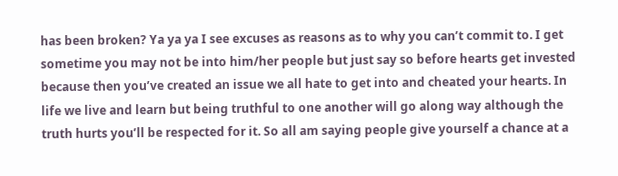has been broken? Ya ya ya I see excuses as reasons as to why you can’t commit to. I get sometime you may not be into him/her people but just say so before hearts get invested because then you’ve created an issue we all hate to get into and cheated your hearts. In life we live and learn but being truthful to one another will go along way although the truth hurts you’ll be respected for it. So all am saying people give yourself a chance at a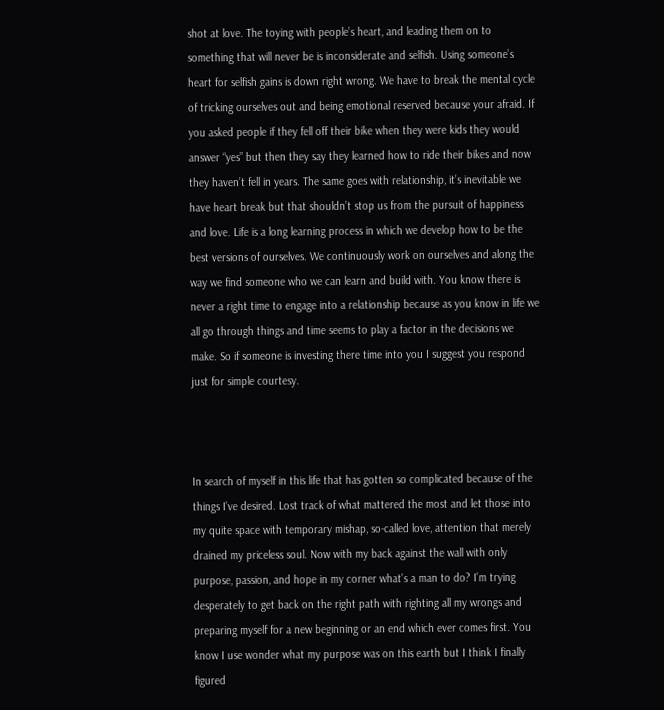shot at love. The toying with people’s heart, and leading them on to something that will never be is inconsiderate and selfish. Using someone’s heart for selfish gains is down right wrong. We have to break the mental cycle of tricking ourselves out and being emotional reserved because your afraid. If you asked people if they fell off their bike when they were kids they would answer “yes” but then they say they learned how to ride their bikes and now they haven’t fell in years. The same goes with relationship, it’s inevitable we have heart break but that shouldn’t stop us from the pursuit of happiness and love. Life is a long learning process in which we develop how to be the best versions of ourselves. We continuously work on ourselves and along the way we find someone who we can learn and build with. You know there is never a right time to engage into a relationship because as you know in life we all go through things and time seems to play a factor in the decisions we make. So if someone is investing there time into you I suggest you respond just for simple courtesy.



In search of myself in this life that has gotten so complicated because of the things I’ve desired. Lost track of what mattered the most and let those into my quite space with temporary mishap, so-called love, attention that merely drained my priceless soul. Now with my back against the wall with only purpose, passion, and hope in my corner what’s a man to do? I’m trying desperately to get back on the right path with righting all my wrongs and preparing myself for a new beginning or an end which ever comes first. You know I use wonder what my purpose was on this earth but I think I finally figured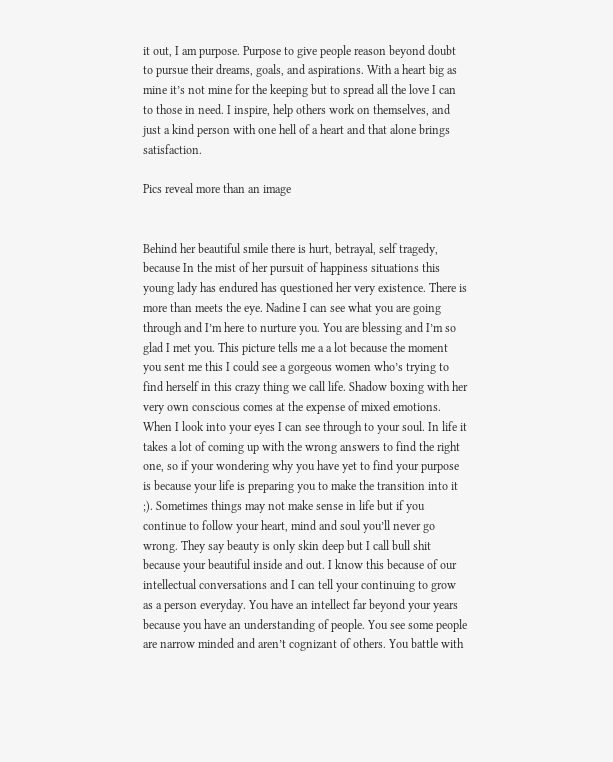it out, I am purpose. Purpose to give people reason beyond doubt to pursue their dreams, goals, and aspirations. With a heart big as mine it’s not mine for the keeping but to spread all the love I can to those in need. I inspire, help others work on themselves, and just a kind person with one hell of a heart and that alone brings satisfaction.

Pics reveal more than an image


Behind her beautiful smile there is hurt, betrayal, self tragedy, because In the mist of her pursuit of happiness situations this young lady has endured has questioned her very existence. There is more than meets the eye. Nadine I can see what you are going through and I’m here to nurture you. You are blessing and I’m so glad I met you. This picture tells me a a lot because the moment you sent me this I could see a gorgeous women who’s trying to find herself in this crazy thing we call life. Shadow boxing with her very own conscious comes at the expense of mixed emotions. When I look into your eyes I can see through to your soul. In life it takes a lot of coming up with the wrong answers to find the right one, so if your wondering why you have yet to find your purpose is because your life is preparing you to make the transition into it ;). Sometimes things may not make sense in life but if you continue to follow your heart, mind and soul you’ll never go wrong. They say beauty is only skin deep but I call bull shit because your beautiful inside and out. I know this because of our intellectual conversations and I can tell your continuing to grow as a person everyday. You have an intellect far beyond your years because you have an understanding of people. You see some people are narrow minded and aren’t cognizant of others. You battle with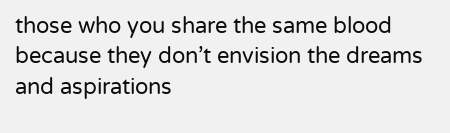those who you share the same blood because they don’t envision the dreams and aspirations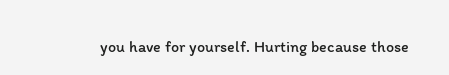you have for yourself. Hurting because those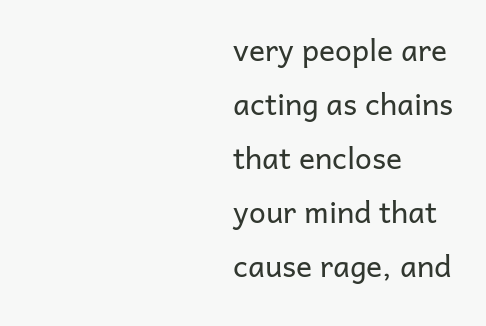very people are acting as chains that enclose your mind that cause rage, and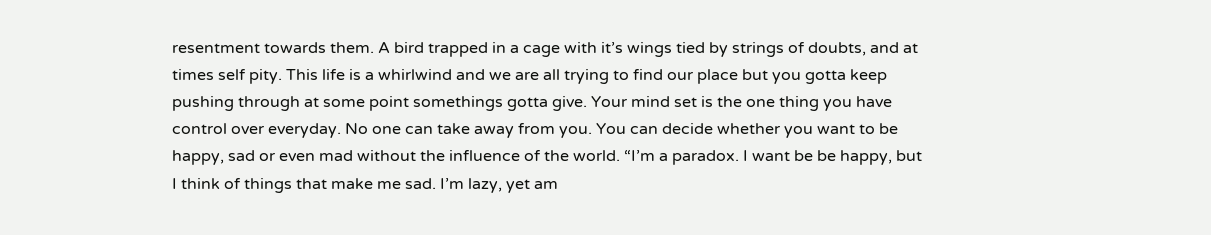resentment towards them. A bird trapped in a cage with it’s wings tied by strings of doubts, and at times self pity. This life is a whirlwind and we are all trying to find our place but you gotta keep pushing through at some point somethings gotta give. Your mind set is the one thing you have control over everyday. No one can take away from you. You can decide whether you want to be happy, sad or even mad without the influence of the world. “I’m a paradox. I want be be happy, but I think of things that make me sad. I’m lazy, yet am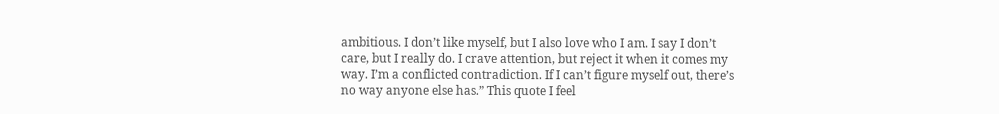ambitious. I don’t like myself, but I also love who I am. I say I don’t care, but I really do. I crave attention, but reject it when it comes my way. I’m a conflicted contradiction. If I can’t figure myself out, there’s no way anyone else has.” This quote I feel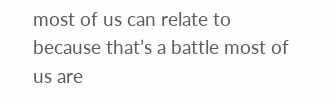most of us can relate to because that’s a battle most of us are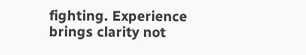fighting. Experience brings clarity not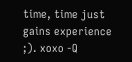time, time just gains experience ;). xoxo -Q